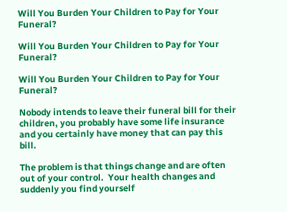Will You Burden Your Children to Pay for Your Funeral?

Will You Burden Your Children to Pay for Your Funeral?

Will You Burden Your Children to Pay for Your Funeral?

Nobody intends to leave their funeral bill for their children, you probably have some life insurance and you certainly have money that can pay this bill.

The problem is that things change and are often out of your control.  Your health changes and suddenly you find yourself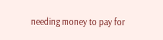needing money to pay for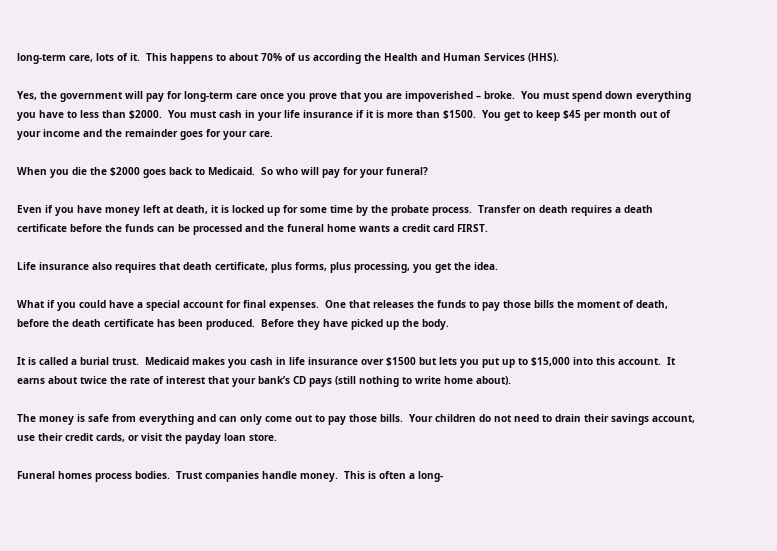long-term care, lots of it.  This happens to about 70% of us according the Health and Human Services (HHS).

Yes, the government will pay for long-term care once you prove that you are impoverished – broke.  You must spend down everything you have to less than $2000.  You must cash in your life insurance if it is more than $1500.  You get to keep $45 per month out of your income and the remainder goes for your care.

When you die the $2000 goes back to Medicaid.  So who will pay for your funeral?

Even if you have money left at death, it is locked up for some time by the probate process.  Transfer on death requires a death certificate before the funds can be processed and the funeral home wants a credit card FIRST.

Life insurance also requires that death certificate, plus forms, plus processing, you get the idea.

What if you could have a special account for final expenses.  One that releases the funds to pay those bills the moment of death, before the death certificate has been produced.  Before they have picked up the body.

It is called a burial trust.  Medicaid makes you cash in life insurance over $1500 but lets you put up to $15,000 into this account.  It earns about twice the rate of interest that your bank’s CD pays (still nothing to write home about).

The money is safe from everything and can only come out to pay those bills.  Your children do not need to drain their savings account, use their credit cards, or visit the payday loan store.

Funeral homes process bodies.  Trust companies handle money.  This is often a long-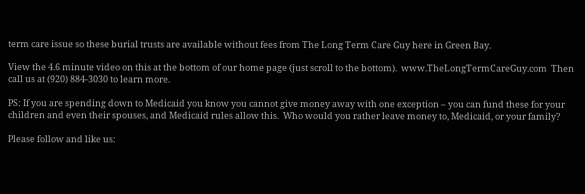term care issue so these burial trusts are available without fees from The Long Term Care Guy here in Green Bay.

View the 4.6 minute video on this at the bottom of our home page (just scroll to the bottom).  www.TheLongTermCareGuy.com  Then call us at (920) 884-3030 to learn more.

PS: If you are spending down to Medicaid you know you cannot give money away with one exception – you can fund these for your children and even their spouses, and Medicaid rules allow this.  Who would you rather leave money to, Medicaid, or your family?

Please follow and like us: